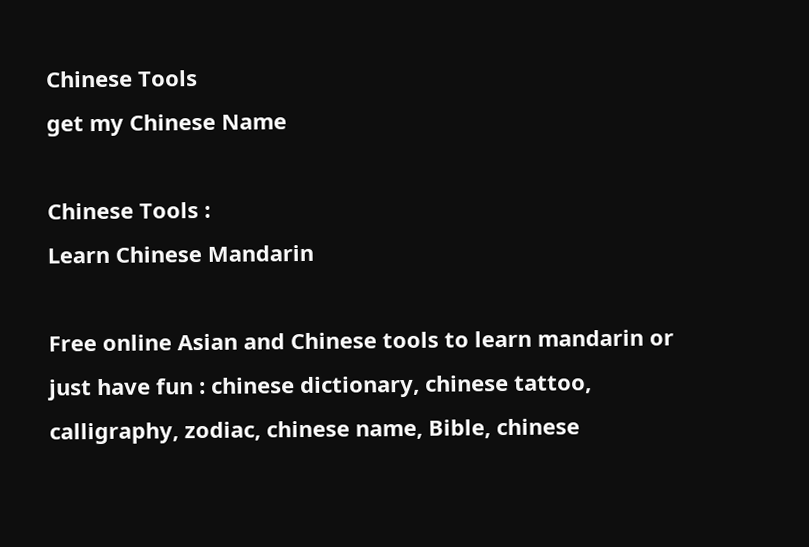Chinese Tools
get my Chinese Name

Chinese Tools :
Learn Chinese Mandarin

Free online Asian and Chinese tools to learn mandarin or just have fun : chinese dictionary, chinese tattoo, calligraphy, zodiac, chinese name, Bible, chinese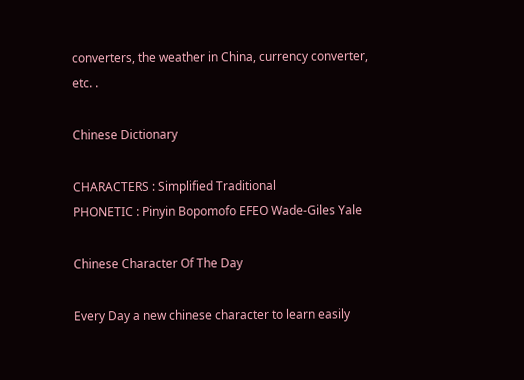converters, the weather in China, currency converter, etc. .

Chinese Dictionary

CHARACTERS : Simplified Traditional
PHONETIC : Pinyin Bopomofo EFEO Wade-Giles Yale

Chinese Character Of The Day

Every Day a new chinese character to learn easily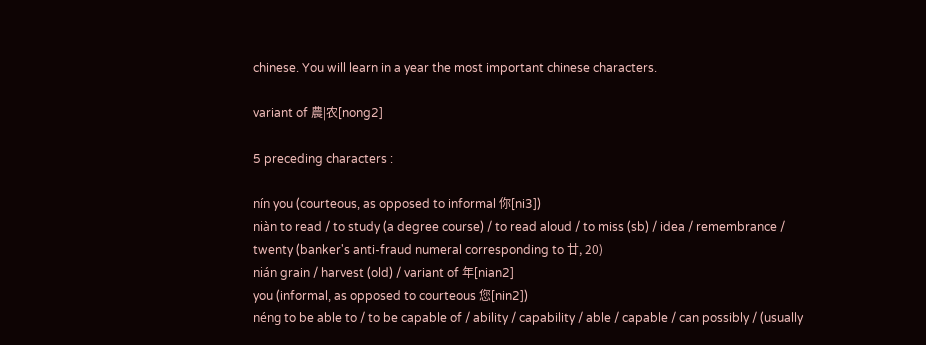chinese. You will learn in a year the most important chinese characters.

variant of 農|农[nong2]

5 preceding characters :

nín you (courteous, as opposed to informal 你[ni3])
niàn to read / to study (a degree course) / to read aloud / to miss (sb) / idea / remembrance / twenty (banker's anti-fraud numeral corresponding to 廿, 20)
nián grain / harvest (old) / variant of 年[nian2]
you (informal, as opposed to courteous 您[nin2])
néng to be able to / to be capable of / ability / capability / able / capable / can possibly / (usually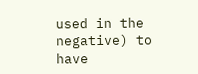used in the negative) to have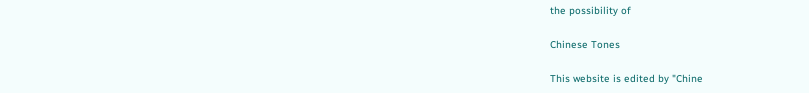the possibility of

Chinese Tones

This website is edited by "Chine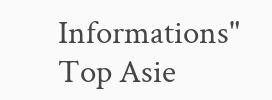Informations"
Top Asie